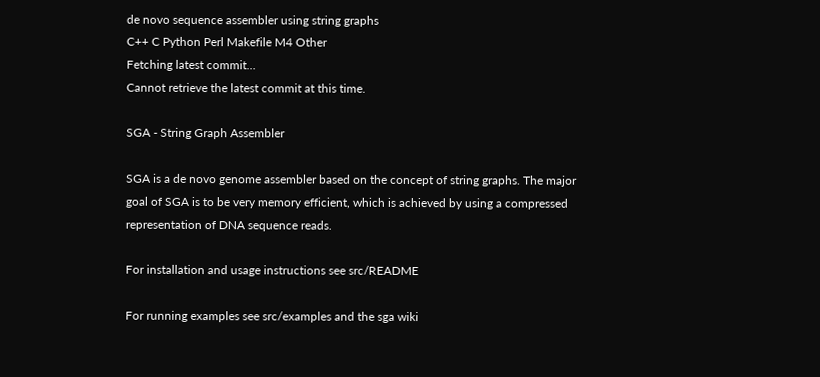de novo sequence assembler using string graphs
C++ C Python Perl Makefile M4 Other
Fetching latest commit…
Cannot retrieve the latest commit at this time.

SGA - String Graph Assembler

SGA is a de novo genome assembler based on the concept of string graphs. The major goal of SGA is to be very memory efficient, which is achieved by using a compressed representation of DNA sequence reads.

For installation and usage instructions see src/README

For running examples see src/examples and the sga wiki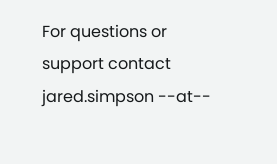For questions or support contact jared.simpson --at--